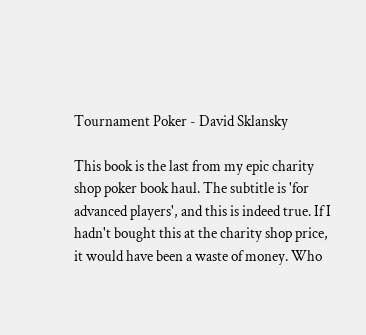Tournament Poker - David Sklansky

This book is the last from my epic charity shop poker book haul. The subtitle is 'for advanced players', and this is indeed true. If I hadn't bought this at the charity shop price, it would have been a waste of money. Who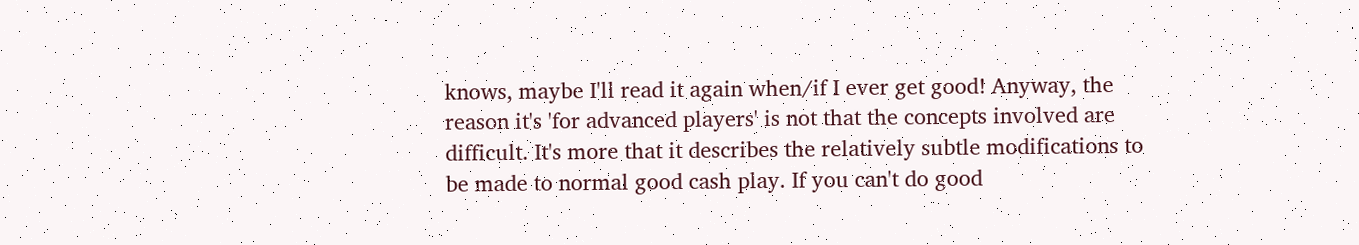knows, maybe I'll read it again when/if I ever get good! Anyway, the reason it's 'for advanced players' is not that the concepts involved are difficult. It's more that it describes the relatively subtle modifications to be made to normal good cash play. If you can't do good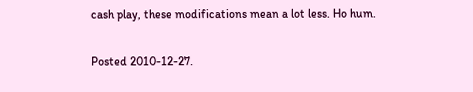cash play, these modifications mean a lot less. Ho hum.

Posted 2010-12-27.